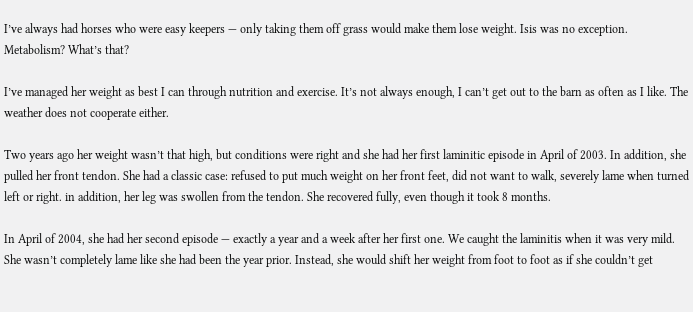I’ve always had horses who were easy keepers — only taking them off grass would make them lose weight. Isis was no exception. Metabolism? What’s that?

I’ve managed her weight as best I can through nutrition and exercise. It’s not always enough, I can’t get out to the barn as often as I like. The weather does not cooperate either.

Two years ago her weight wasn’t that high, but conditions were right and she had her first laminitic episode in April of 2003. In addition, she pulled her front tendon. She had a classic case: refused to put much weight on her front feet, did not want to walk, severely lame when turned left or right. in addition, her leg was swollen from the tendon. She recovered fully, even though it took 8 months.

In April of 2004, she had her second episode — exactly a year and a week after her first one. We caught the laminitis when it was very mild. She wasn’t completely lame like she had been the year prior. Instead, she would shift her weight from foot to foot as if she couldn’t get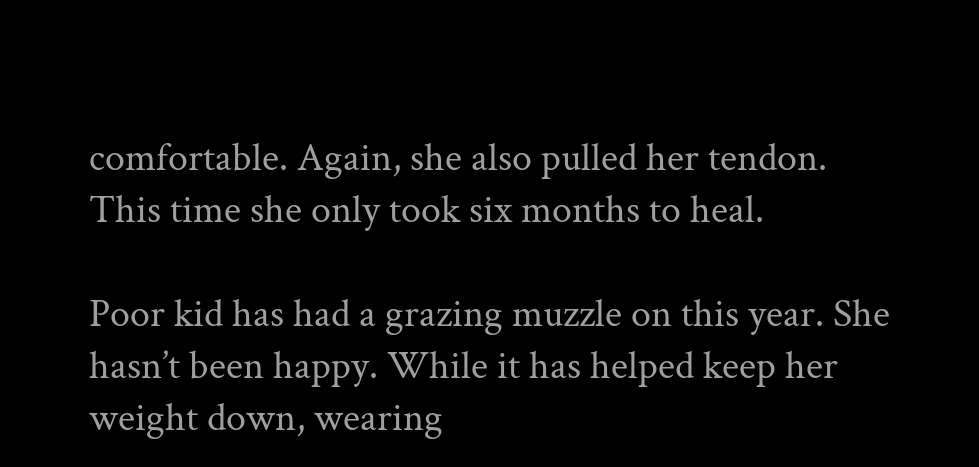comfortable. Again, she also pulled her tendon. This time she only took six months to heal.

Poor kid has had a grazing muzzle on this year. She hasn’t been happy. While it has helped keep her weight down, wearing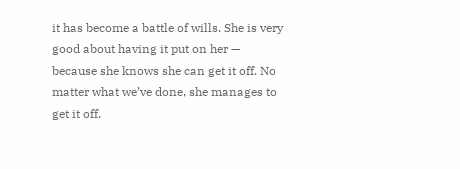it has become a battle of wills. She is very good about having it put on her — because she knows she can get it off. No matter what we’ve done, she manages to get it off.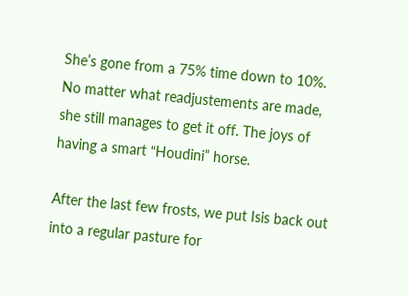She’s gone from a 75% time down to 10%. No matter what readjustements are made, she still manages to get it off. The joys of having a smart “Houdini” horse.

After the last few frosts, we put Isis back out into a regular pasture for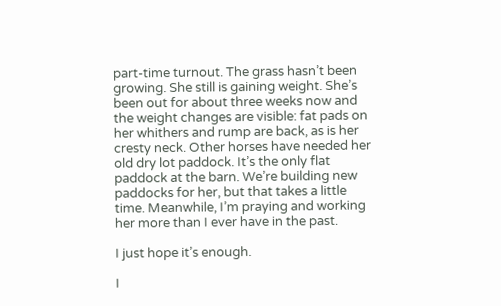part-time turnout. The grass hasn’t been growing. She still is gaining weight. She’s been out for about three weeks now and the weight changes are visible: fat pads on her whithers and rump are back, as is her cresty neck. Other horses have needed her old dry lot paddock. It’s the only flat paddock at the barn. We’re building new paddocks for her, but that takes a little time. Meanwhile, I’m praying and working her more than I ever have in the past.

I just hope it’s enough.

I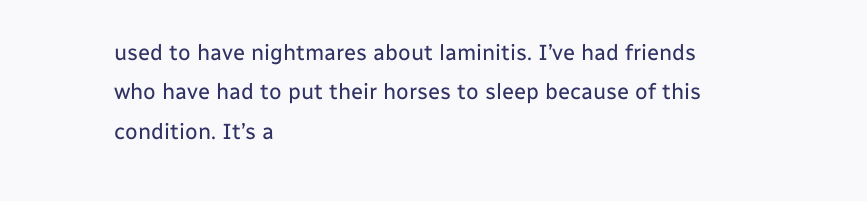used to have nightmares about laminitis. I’ve had friends who have had to put their horses to sleep because of this condition. It’s a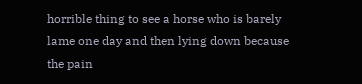horrible thing to see a horse who is barely lame one day and then lying down because the pain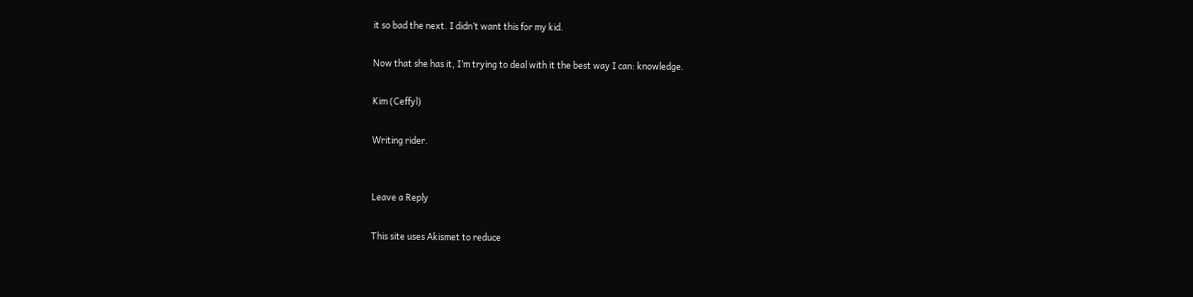it so bad the next. I didn’t want this for my kid.

Now that she has it, I’m trying to deal with it the best way I can: knowledge.

Kim (Ceffyl)

Writing rider.


Leave a Reply

This site uses Akismet to reduce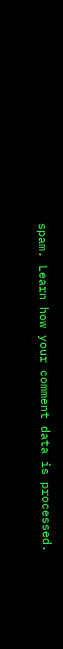spam. Learn how your comment data is processed.